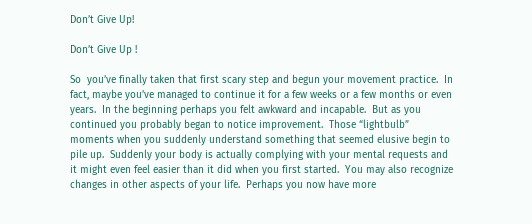Don’t Give Up!

Don’t Give Up !

So  you’ve finally taken that first scary step and begun your movement practice.  In fact, maybe you’ve managed to continue it for a few weeks or a few months or even years.  In the beginning perhaps you felt awkward and incapable.  But as you continued you probably began to notice improvement.  Those “lightbulb” moments when you suddenly understand something that seemed elusive begin to pile up.  Suddenly your body is actually complying with your mental requests and it might even feel easier than it did when you first started.  You may also recognize changes in other aspects of your life.  Perhaps you now have more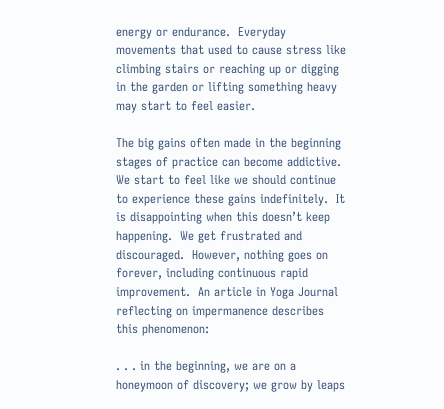energy or endurance.  Everyday movements that used to cause stress like climbing stairs or reaching up or digging in the garden or lifting something heavy may start to feel easier.

The big gains often made in the beginning stages of practice can become addictive.  We start to feel like we should continue to experience these gains indefinitely.  It is disappointing when this doesn’t keep happening.  We get frustrated and discouraged.  However, nothing goes on forever, including continuous rapid improvement.  An article in Yoga Journal reflecting on impermanence describes this phenomenon:

. . . in the beginning, we are on a honeymoon of discovery; we grow by leaps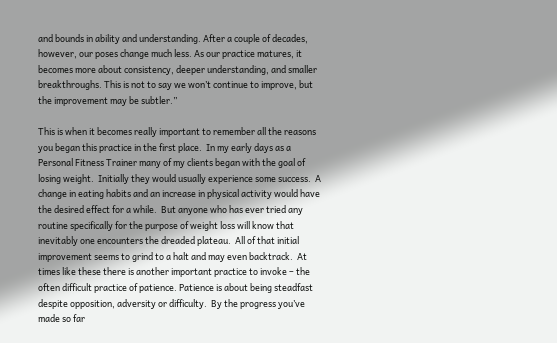and bounds in ability and understanding. After a couple of decades, however, our poses change much less. As our practice matures, it becomes more about consistency, deeper understanding, and smaller breakthroughs. This is not to say we won’t continue to improve, but the improvement may be subtler.”

This is when it becomes really important to remember all the reasons you began this practice in the first place.  In my early days as a Personal Fitness Trainer many of my clients began with the goal of losing weight.  Initially they would usually experience some success.  A change in eating habits and an increase in physical activity would have the desired effect for a while.  But anyone who has ever tried any routine specifically for the purpose of weight loss will know that inevitably one encounters the dreaded plateau.  All of that initial improvement seems to grind to a halt and may even backtrack.  At times like these there is another important practice to invoke – the often difficult practice of patience. Patience is about being steadfast despite opposition, adversity or difficulty.  By the progress you’ve made so far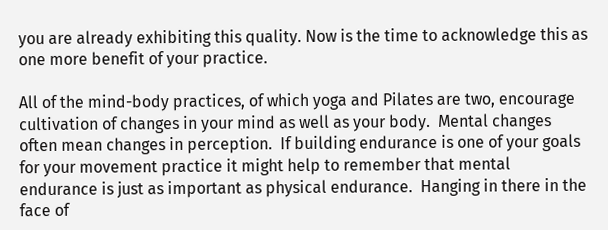you are already exhibiting this quality. Now is the time to acknowledge this as one more benefit of your practice.

All of the mind-body practices, of which yoga and Pilates are two, encourage cultivation of changes in your mind as well as your body.  Mental changes often mean changes in perception.  If building endurance is one of your goals for your movement practice it might help to remember that mental endurance is just as important as physical endurance.  Hanging in there in the face of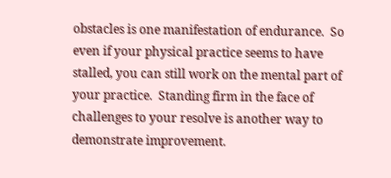obstacles is one manifestation of endurance.  So even if your physical practice seems to have stalled, you can still work on the mental part of your practice.  Standing firm in the face of challenges to your resolve is another way to demonstrate improvement.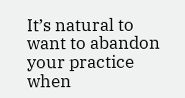It’s natural to want to abandon your practice when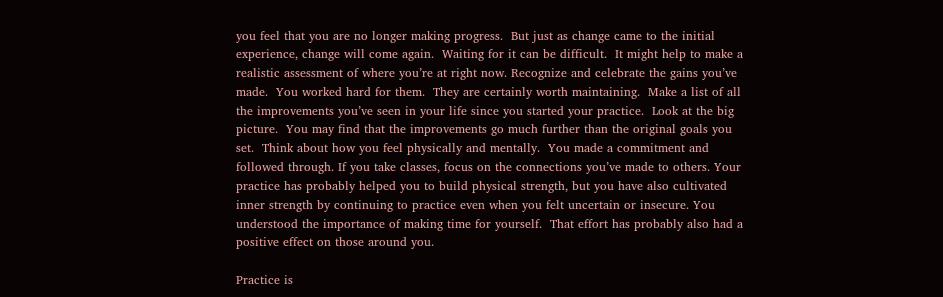you feel that you are no longer making progress.  But just as change came to the initial experience, change will come again.  Waiting for it can be difficult.  It might help to make a realistic assessment of where you’re at right now. Recognize and celebrate the gains you’ve made.  You worked hard for them.  They are certainly worth maintaining.  Make a list of all the improvements you’ve seen in your life since you started your practice.  Look at the big picture.  You may find that the improvements go much further than the original goals you set.  Think about how you feel physically and mentally.  You made a commitment and followed through. If you take classes, focus on the connections you’ve made to others. Your practice has probably helped you to build physical strength, but you have also cultivated inner strength by continuing to practice even when you felt uncertain or insecure. You understood the importance of making time for yourself.  That effort has probably also had a positive effect on those around you.

Practice is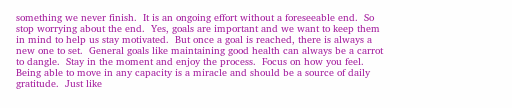something we never finish.  It is an ongoing effort without a foreseeable end.  So stop worrying about the end.  Yes, goals are important and we want to keep them in mind to help us stay motivated.  But once a goal is reached, there is always a new one to set.  General goals like maintaining good health can always be a carrot to dangle.  Stay in the moment and enjoy the process.  Focus on how you feel.  Being able to move in any capacity is a miracle and should be a source of daily gratitude.  Just like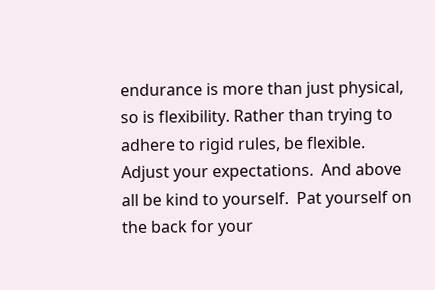endurance is more than just physical, so is flexibility. Rather than trying to adhere to rigid rules, be flexible.  Adjust your expectations.  And above all be kind to yourself.  Pat yourself on the back for your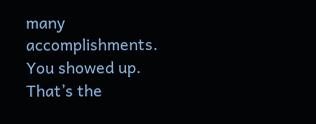many accomplishments.  You showed up.  That’s the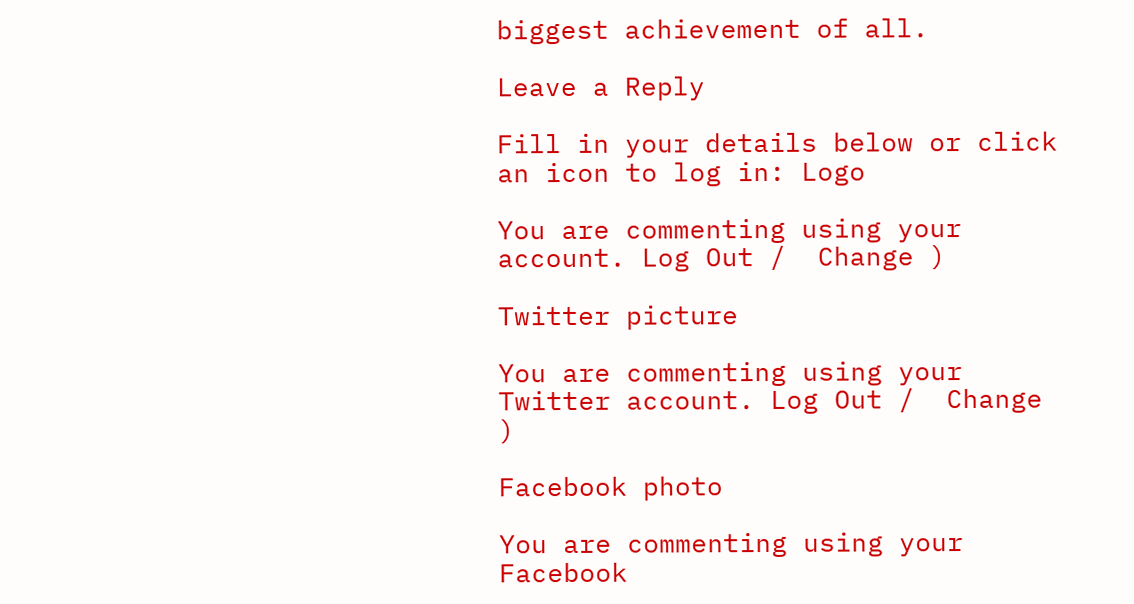biggest achievement of all.

Leave a Reply

Fill in your details below or click an icon to log in: Logo

You are commenting using your account. Log Out /  Change )

Twitter picture

You are commenting using your Twitter account. Log Out /  Change )

Facebook photo

You are commenting using your Facebook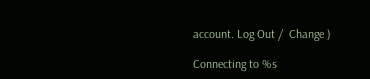account. Log Out /  Change )

Connecting to %s